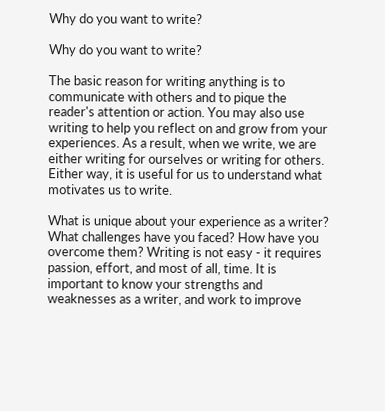Why do you want to write?

Why do you want to write?

The basic reason for writing anything is to communicate with others and to pique the reader's attention or action. You may also use writing to help you reflect on and grow from your experiences. As a result, when we write, we are either writing for ourselves or writing for others. Either way, it is useful for us to understand what motivates us to write.

What is unique about your experience as a writer? What challenges have you faced? How have you overcome them? Writing is not easy - it requires passion, effort, and most of all, time. It is important to know your strengths and weaknesses as a writer, and work to improve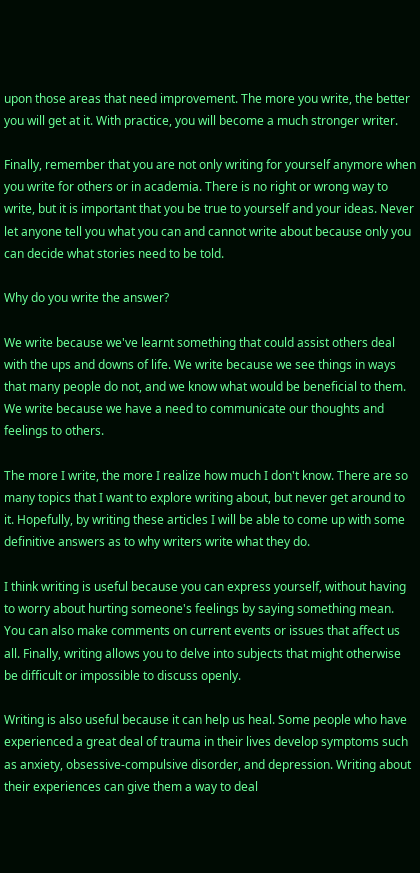upon those areas that need improvement. The more you write, the better you will get at it. With practice, you will become a much stronger writer.

Finally, remember that you are not only writing for yourself anymore when you write for others or in academia. There is no right or wrong way to write, but it is important that you be true to yourself and your ideas. Never let anyone tell you what you can and cannot write about because only you can decide what stories need to be told.

Why do you write the answer?

We write because we've learnt something that could assist others deal with the ups and downs of life. We write because we see things in ways that many people do not, and we know what would be beneficial to them. We write because we have a need to communicate our thoughts and feelings to others.

The more I write, the more I realize how much I don't know. There are so many topics that I want to explore writing about, but never get around to it. Hopefully, by writing these articles I will be able to come up with some definitive answers as to why writers write what they do.

I think writing is useful because you can express yourself, without having to worry about hurting someone's feelings by saying something mean. You can also make comments on current events or issues that affect us all. Finally, writing allows you to delve into subjects that might otherwise be difficult or impossible to discuss openly.

Writing is also useful because it can help us heal. Some people who have experienced a great deal of trauma in their lives develop symptoms such as anxiety, obsessive-compulsive disorder, and depression. Writing about their experiences can give them a way to deal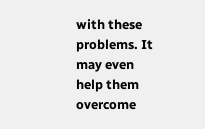with these problems. It may even help them overcome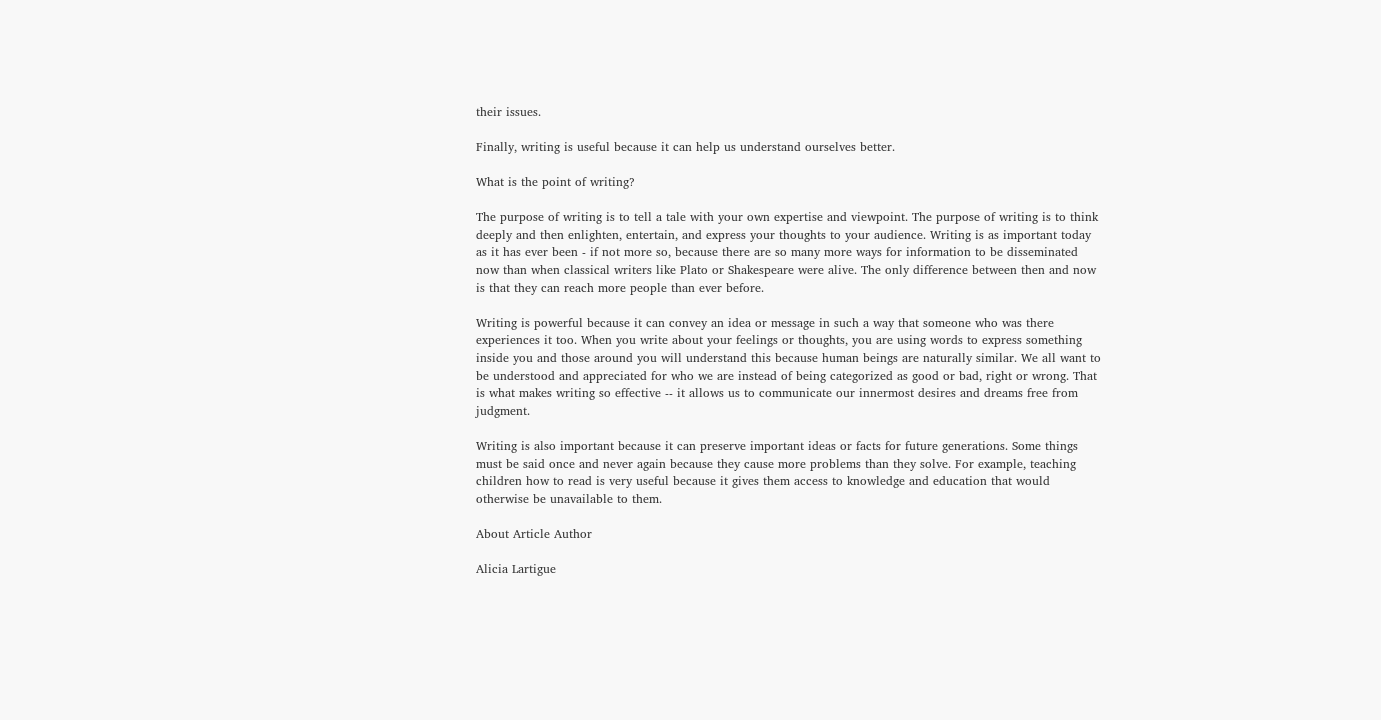their issues.

Finally, writing is useful because it can help us understand ourselves better.

What is the point of writing?

The purpose of writing is to tell a tale with your own expertise and viewpoint. The purpose of writing is to think deeply and then enlighten, entertain, and express your thoughts to your audience. Writing is as important today as it has ever been - if not more so, because there are so many more ways for information to be disseminated now than when classical writers like Plato or Shakespeare were alive. The only difference between then and now is that they can reach more people than ever before.

Writing is powerful because it can convey an idea or message in such a way that someone who was there experiences it too. When you write about your feelings or thoughts, you are using words to express something inside you and those around you will understand this because human beings are naturally similar. We all want to be understood and appreciated for who we are instead of being categorized as good or bad, right or wrong. That is what makes writing so effective -- it allows us to communicate our innermost desires and dreams free from judgment.

Writing is also important because it can preserve important ideas or facts for future generations. Some things must be said once and never again because they cause more problems than they solve. For example, teaching children how to read is very useful because it gives them access to knowledge and education that would otherwise be unavailable to them.

About Article Author

Alicia Lartigue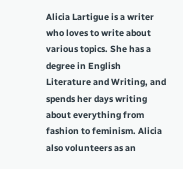Alicia Lartigue is a writer who loves to write about various topics. She has a degree in English Literature and Writing, and spends her days writing about everything from fashion to feminism. Alicia also volunteers as an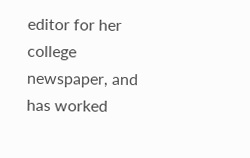editor for her college newspaper, and has worked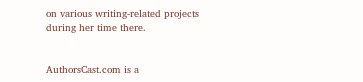on various writing-related projects during her time there.


AuthorsCast.com is a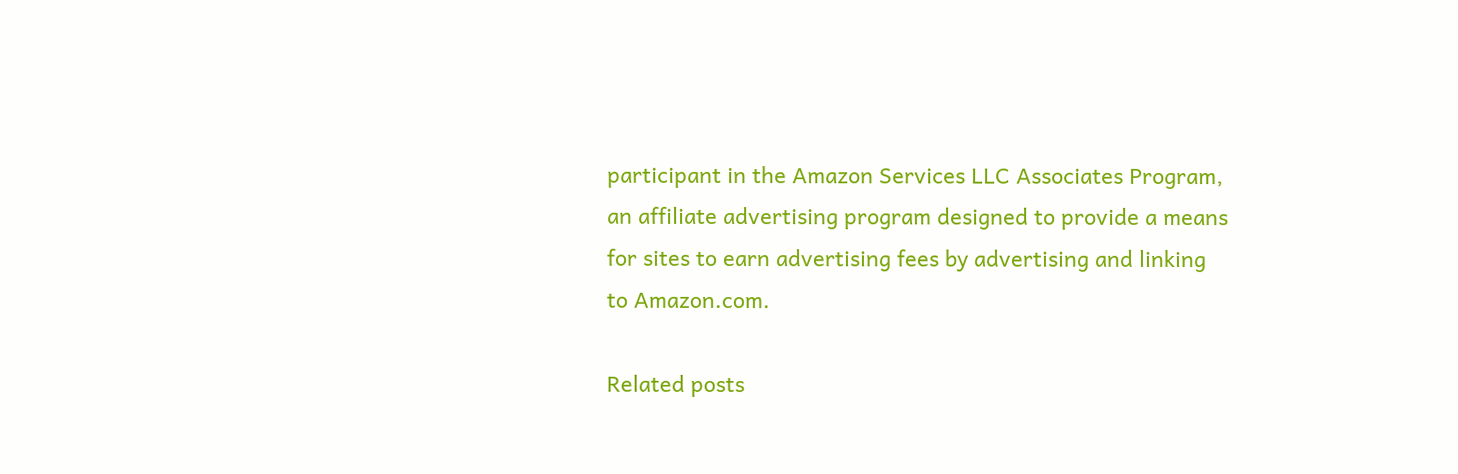participant in the Amazon Services LLC Associates Program, an affiliate advertising program designed to provide a means for sites to earn advertising fees by advertising and linking to Amazon.com.

Related posts